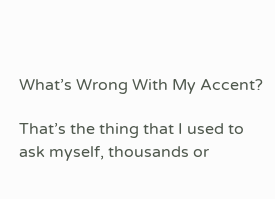What’s Wrong With My Accent?

That’s the thing that I used to ask myself, thousands or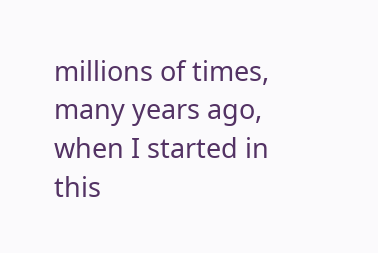millions of times, many years ago, when I started in this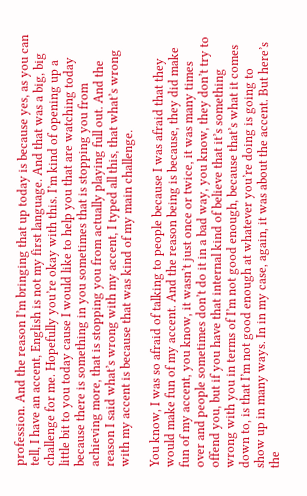profession. And the reason I’m bringing that up today is because yes, as you can tell, I have an accent, English is not my first language. And that was a big, big challenge for me. Hopefully you’re okay with this. I’m kind of opening up a little bit to you today cause I would like to help you that are watching today because there is something in you sometimes that is stopping you from achieving more, that is stopping you from actually playing full out. And the reason I said what’s wrong with my accent, I typed all this, that what’s wrong with my accent is because that was kind of my main challenge.

You know, I was so afraid of talking to people because I was afraid that they would make fun of my accent. And the reason being is because, they did make fun of my accent, you know, it wasn’t just once or twice, it was many times over and people sometimes don’t do it in a bad way, you know, they don’t try to offend you, but if you have that internal kind of believe that it’s something wrong with you in terms of I’m not good enough, because that’s what it comes down to, is that I’m not good enough at whatever you’re doing is going to show up in many ways. In in my case, again, it was about the accent. But here’s the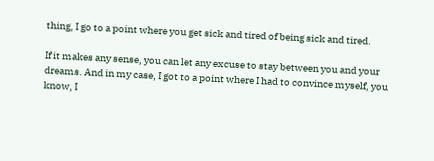thing, I go to a point where you get sick and tired of being sick and tired.

If it makes any sense, you can let any excuse to stay between you and your dreams. And in my case, I got to a point where I had to convince myself, you know, I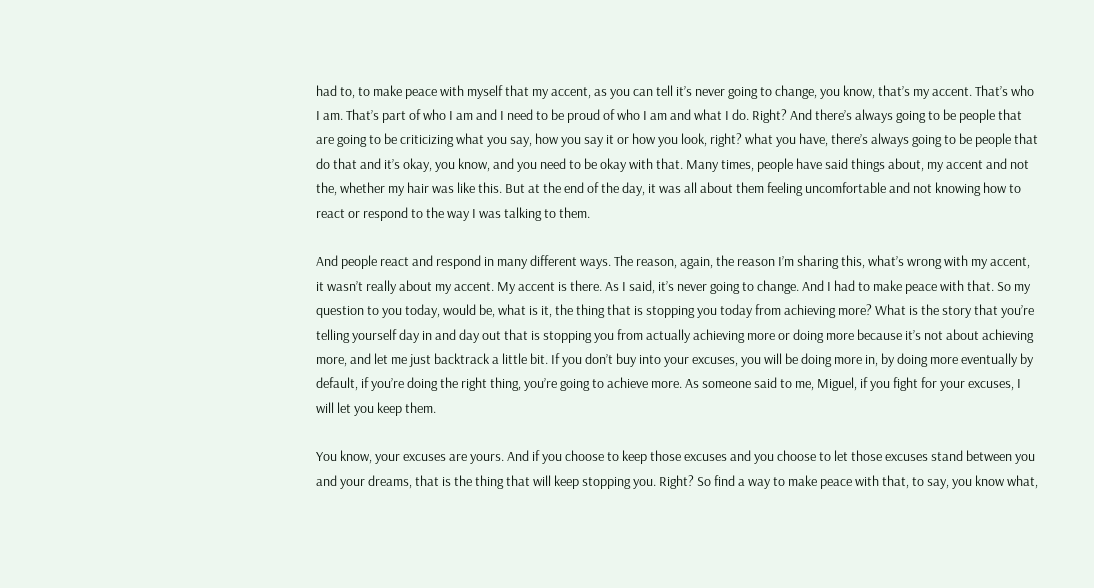had to, to make peace with myself that my accent, as you can tell it’s never going to change, you know, that’s my accent. That’s who I am. That’s part of who I am and I need to be proud of who I am and what I do. Right? And there’s always going to be people that are going to be criticizing what you say, how you say it or how you look, right? what you have, there’s always going to be people that do that and it’s okay, you know, and you need to be okay with that. Many times, people have said things about, my accent and not the, whether my hair was like this. But at the end of the day, it was all about them feeling uncomfortable and not knowing how to react or respond to the way I was talking to them.

And people react and respond in many different ways. The reason, again, the reason I’m sharing this, what’s wrong with my accent, it wasn’t really about my accent. My accent is there. As I said, it’s never going to change. And I had to make peace with that. So my question to you today, would be, what is it, the thing that is stopping you today from achieving more? What is the story that you’re telling yourself day in and day out that is stopping you from actually achieving more or doing more because it’s not about achieving more, and let me just backtrack a little bit. If you don’t buy into your excuses, you will be doing more in, by doing more eventually by default, if you’re doing the right thing, you’re going to achieve more. As someone said to me, Miguel, if you fight for your excuses, I will let you keep them.

You know, your excuses are yours. And if you choose to keep those excuses and you choose to let those excuses stand between you and your dreams, that is the thing that will keep stopping you. Right? So find a way to make peace with that, to say, you know what,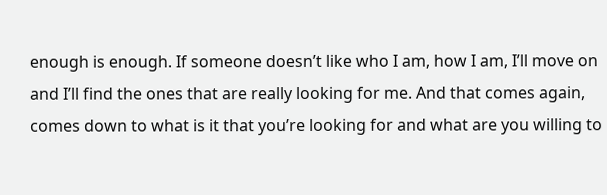enough is enough. If someone doesn’t like who I am, how I am, I’ll move on and I’ll find the ones that are really looking for me. And that comes again, comes down to what is it that you’re looking for and what are you willing to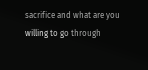sacrifice and what are you willing to go through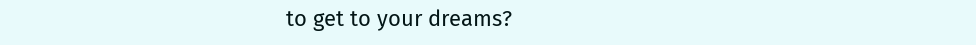to get to your dreams?